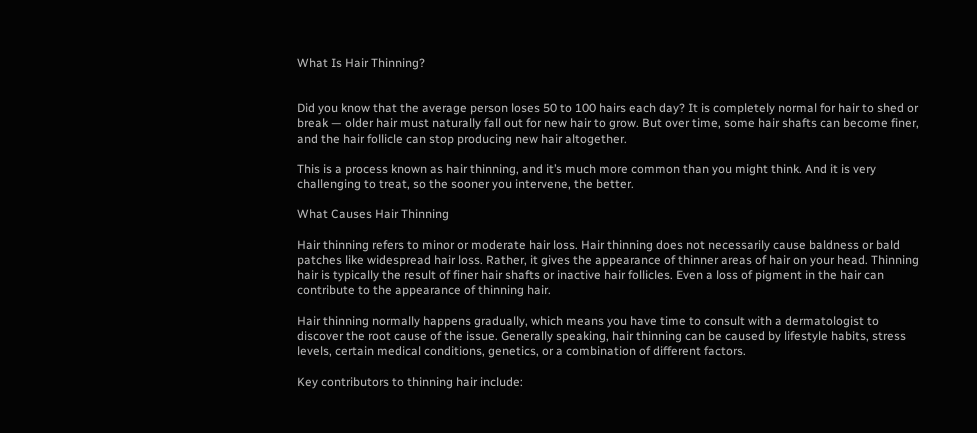What Is Hair Thinning?


Did you know that the average person loses 50 to 100 hairs each day? It is completely normal for hair to shed or break — older hair must naturally fall out for new hair to grow. But over time, some hair shafts can become finer, and the hair follicle can stop producing new hair altogether.

This is a process known as hair thinning, and it’s much more common than you might think. And it is very challenging to treat, so the sooner you intervene, the better.

What Causes Hair Thinning

Hair thinning refers to minor or moderate hair loss. Hair thinning does not necessarily cause baldness or bald patches like widespread hair loss. Rather, it gives the appearance of thinner areas of hair on your head. Thinning hair is typically the result of finer hair shafts or inactive hair follicles. Even a loss of pigment in the hair can contribute to the appearance of thinning hair.

Hair thinning normally happens gradually, which means you have time to consult with a dermatologist to discover the root cause of the issue. Generally speaking, hair thinning can be caused by lifestyle habits, stress levels, certain medical conditions, genetics, or a combination of different factors.

Key contributors to thinning hair include: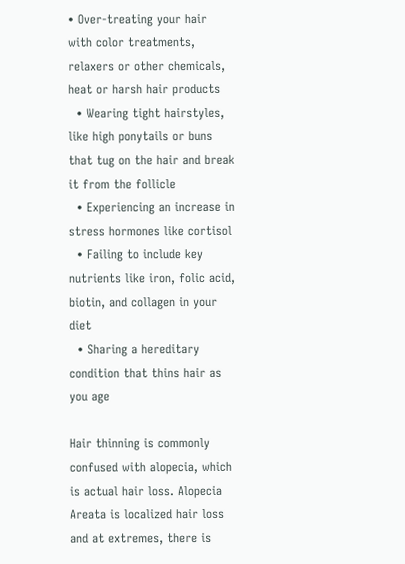• Over-treating your hair with color treatments, relaxers or other chemicals, heat or harsh hair products
  • Wearing tight hairstyles, like high ponytails or buns that tug on the hair and break it from the follicle
  • Experiencing an increase in stress hormones like cortisol
  • Failing to include key nutrients like iron, folic acid, biotin, and collagen in your diet
  • Sharing a hereditary condition that thins hair as you age

Hair thinning is commonly confused with alopecia, which is actual hair loss. Alopecia Areata is localized hair loss and at extremes, there is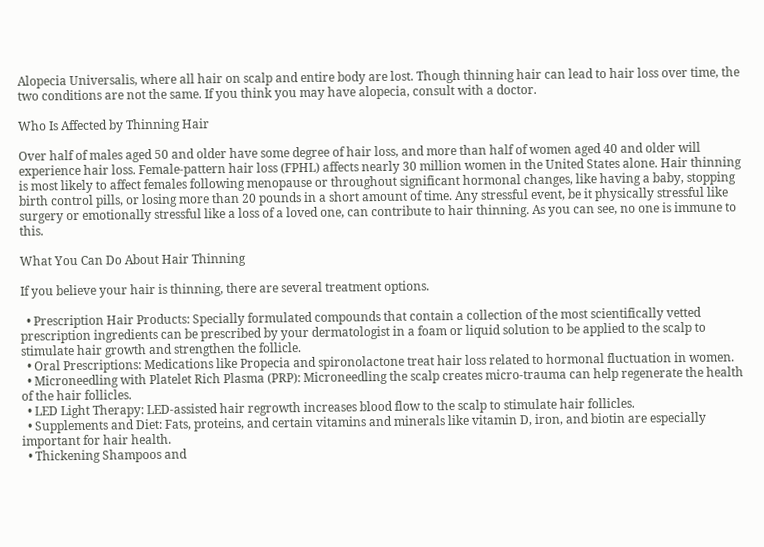Alopecia Universalis, where all hair on scalp and entire body are lost. Though thinning hair can lead to hair loss over time, the two conditions are not the same. If you think you may have alopecia, consult with a doctor.

Who Is Affected by Thinning Hair

Over half of males aged 50 and older have some degree of hair loss, and more than half of women aged 40 and older will experience hair loss. Female-pattern hair loss (FPHL) affects nearly 30 million women in the United States alone. Hair thinning is most likely to affect females following menopause or throughout significant hormonal changes, like having a baby, stopping birth control pills, or losing more than 20 pounds in a short amount of time. Any stressful event, be it physically stressful like surgery or emotionally stressful like a loss of a loved one, can contribute to hair thinning. As you can see, no one is immune to this.

What You Can Do About Hair Thinning

If you believe your hair is thinning, there are several treatment options.

  • Prescription Hair Products: Specially formulated compounds that contain a collection of the most scientifically vetted prescription ingredients can be prescribed by your dermatologist in a foam or liquid solution to be applied to the scalp to stimulate hair growth and strengthen the follicle.
  • Oral Prescriptions: Medications like Propecia and spironolactone treat hair loss related to hormonal fluctuation in women.
  • Microneedling with Platelet Rich Plasma (PRP): Microneedling the scalp creates micro-trauma can help regenerate the health of the hair follicles.
  • LED Light Therapy: LED-assisted hair regrowth increases blood flow to the scalp to stimulate hair follicles.
  • Supplements and Diet: Fats, proteins, and certain vitamins and minerals like vitamin D, iron, and biotin are especially important for hair health.
  • Thickening Shampoos and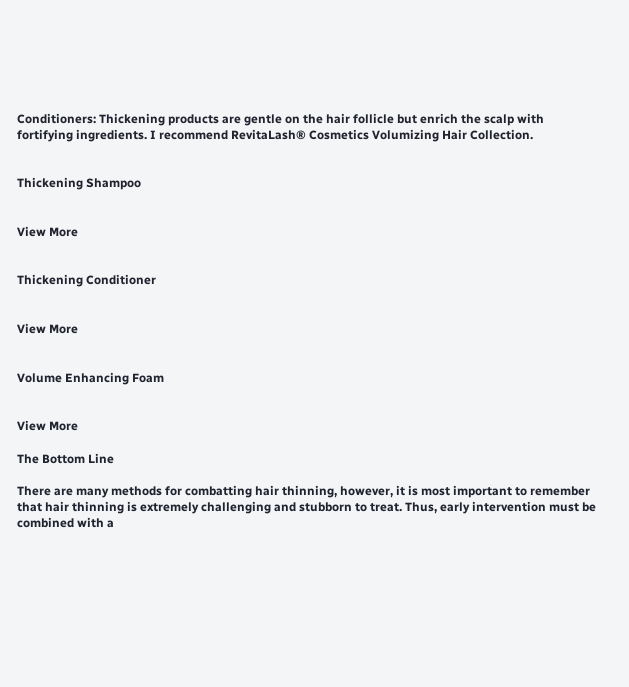Conditioners: Thickening products are gentle on the hair follicle but enrich the scalp with fortifying ingredients. I recommend RevitaLash® Cosmetics Volumizing Hair Collection.


Thickening Shampoo


View More


Thickening Conditioner


View More


Volume Enhancing Foam


View More

The Bottom Line

There are many methods for combatting hair thinning, however, it is most important to remember that hair thinning is extremely challenging and stubborn to treat. Thus, early intervention must be combined with a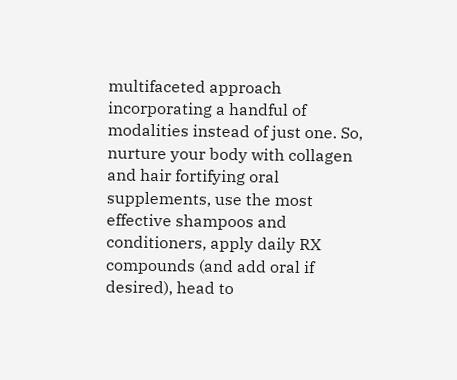multifaceted approach incorporating a handful of modalities instead of just one. So, nurture your body with collagen and hair fortifying oral supplements, use the most effective shampoos and conditioners, apply daily RX compounds (and add oral if desired), head to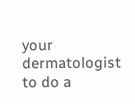your dermatologist to do a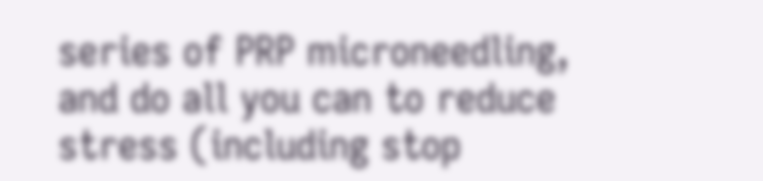series of PRP microneedling, and do all you can to reduce stress (including stop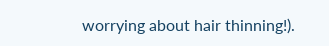worrying about hair thinning!).